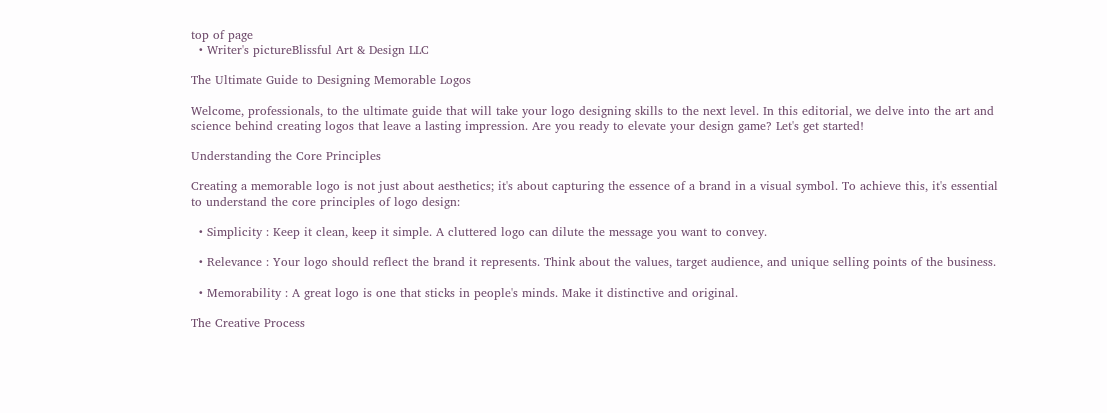top of page
  • Writer's pictureBlissful Art & Design LLC

The Ultimate Guide to Designing Memorable Logos

Welcome, professionals, to the ultimate guide that will take your logo designing skills to the next level. In this editorial, we delve into the art and science behind creating logos that leave a lasting impression. Are you ready to elevate your design game? Let's get started!

Understanding the Core Principles

Creating a memorable logo is not just about aesthetics; it's about capturing the essence of a brand in a visual symbol. To achieve this, it's essential to understand the core principles of logo design:

  • Simplicity : Keep it clean, keep it simple. A cluttered logo can dilute the message you want to convey.

  • Relevance : Your logo should reflect the brand it represents. Think about the values, target audience, and unique selling points of the business.

  • Memorability : A great logo is one that sticks in people's minds. Make it distinctive and original.

The Creative Process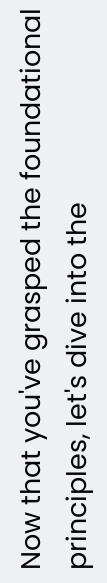Now that you've grasped the foundational principles, let's dive into the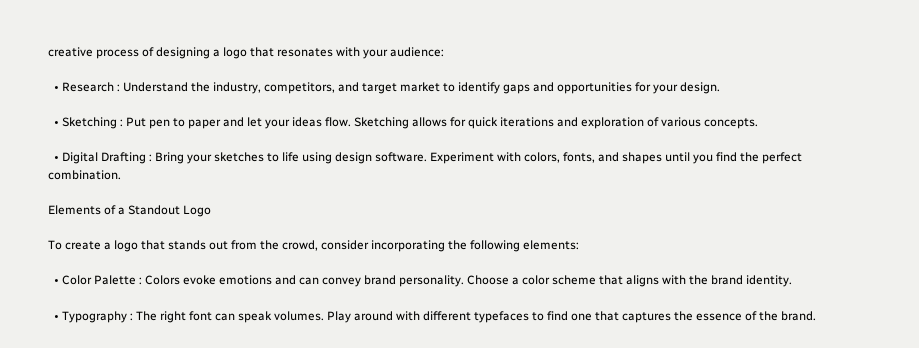creative process of designing a logo that resonates with your audience:

  • Research : Understand the industry, competitors, and target market to identify gaps and opportunities for your design.

  • Sketching : Put pen to paper and let your ideas flow. Sketching allows for quick iterations and exploration of various concepts.

  • Digital Drafting : Bring your sketches to life using design software. Experiment with colors, fonts, and shapes until you find the perfect combination.

Elements of a Standout Logo

To create a logo that stands out from the crowd, consider incorporating the following elements:

  • Color Palette : Colors evoke emotions and can convey brand personality. Choose a color scheme that aligns with the brand identity.

  • Typography : The right font can speak volumes. Play around with different typefaces to find one that captures the essence of the brand.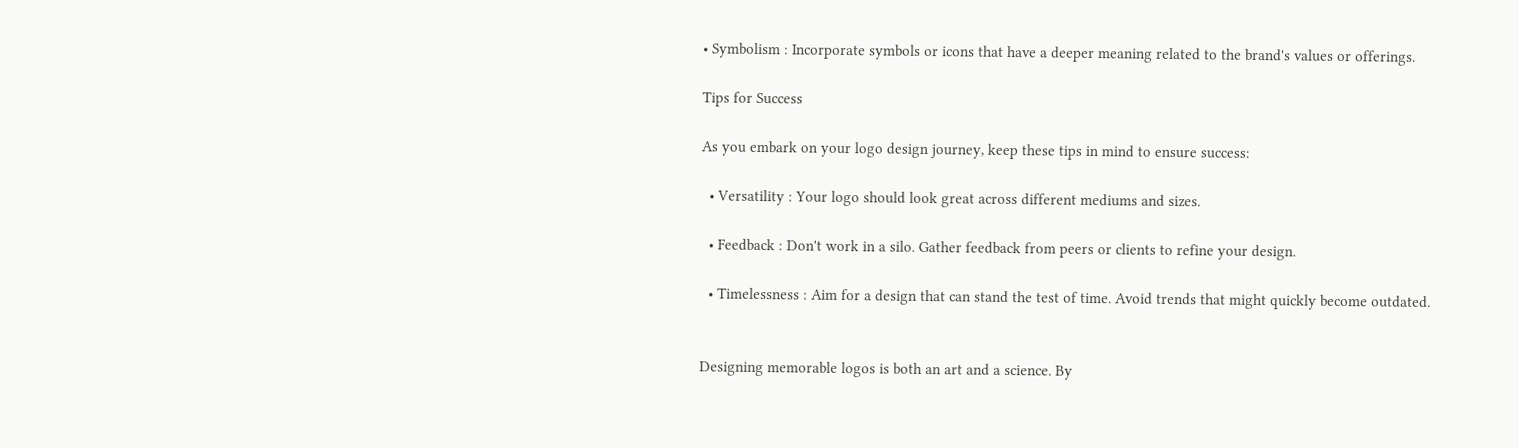• Symbolism : Incorporate symbols or icons that have a deeper meaning related to the brand's values or offerings.

Tips for Success

As you embark on your logo design journey, keep these tips in mind to ensure success:

  • Versatility : Your logo should look great across different mediums and sizes.

  • Feedback : Don't work in a silo. Gather feedback from peers or clients to refine your design.

  • Timelessness : Aim for a design that can stand the test of time. Avoid trends that might quickly become outdated.


Designing memorable logos is both an art and a science. By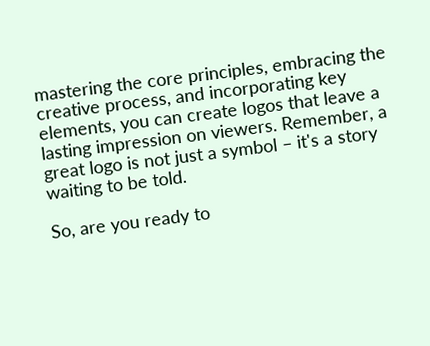mastering the core principles, embracing the creative process, and incorporating key elements, you can create logos that leave a lasting impression on viewers. Remember, a great logo is not just a symbol – it's a story waiting to be told.

So, are you ready to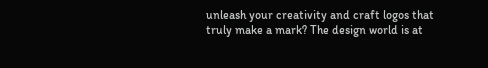unleash your creativity and craft logos that truly make a mark? The design world is at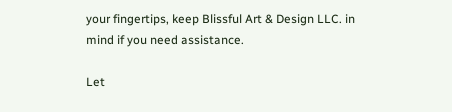your fingertips, keep Blissful Art & Design LLC. in mind if you need assistance.

Let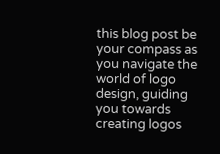this blog post be your compass as you navigate the world of logo design, guiding you towards creating logos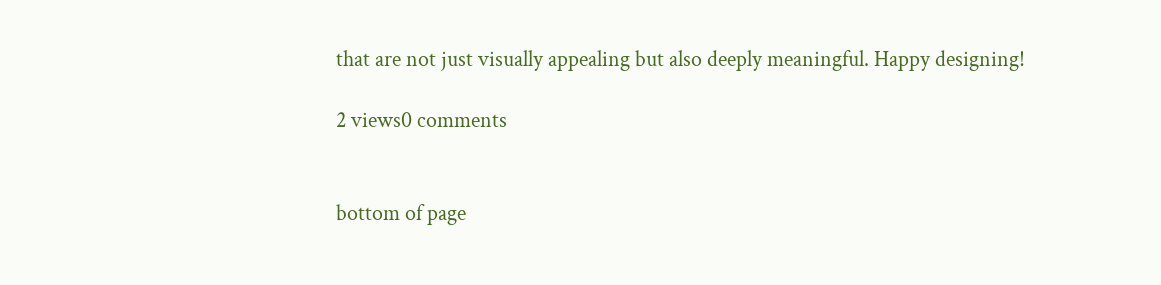that are not just visually appealing but also deeply meaningful. Happy designing!

2 views0 comments


bottom of page